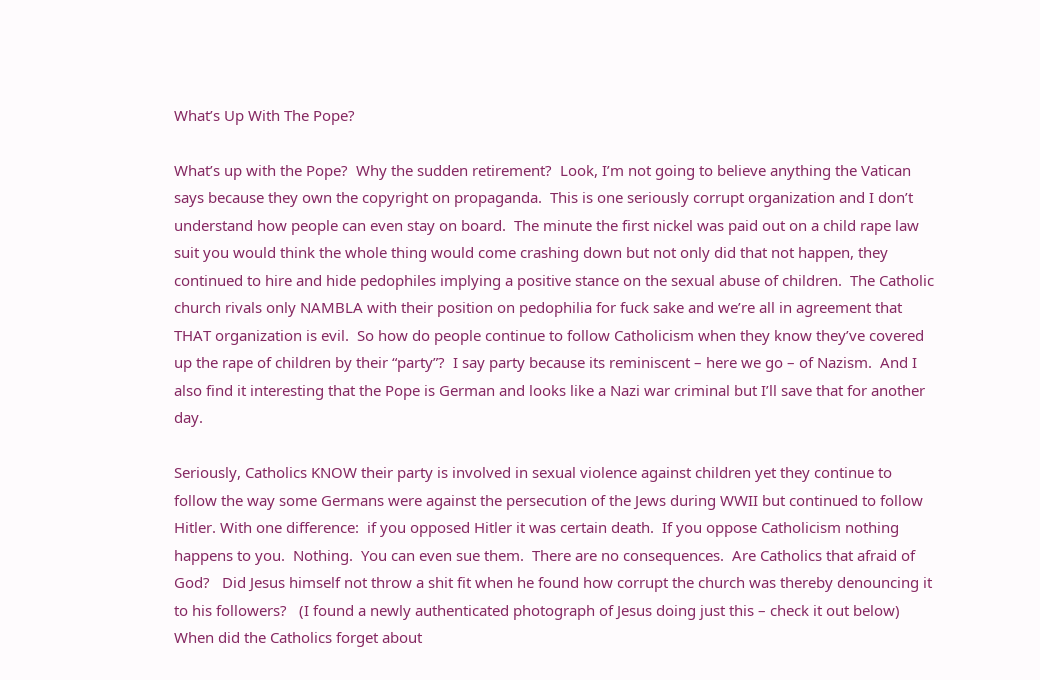What’s Up With The Pope?

What’s up with the Pope?  Why the sudden retirement?  Look, I’m not going to believe anything the Vatican says because they own the copyright on propaganda.  This is one seriously corrupt organization and I don’t understand how people can even stay on board.  The minute the first nickel was paid out on a child rape law suit you would think the whole thing would come crashing down but not only did that not happen, they continued to hire and hide pedophiles implying a positive stance on the sexual abuse of children.  The Catholic church rivals only NAMBLA with their position on pedophilia for fuck sake and we’re all in agreement that THAT organization is evil.  So how do people continue to follow Catholicism when they know they’ve covered up the rape of children by their “party”?  I say party because its reminiscent – here we go – of Nazism.  And I also find it interesting that the Pope is German and looks like a Nazi war criminal but I’ll save that for another day.

Seriously, Catholics KNOW their party is involved in sexual violence against children yet they continue to follow the way some Germans were against the persecution of the Jews during WWII but continued to follow Hitler. With one difference:  if you opposed Hitler it was certain death.  If you oppose Catholicism nothing happens to you.  Nothing.  You can even sue them.  There are no consequences.  Are Catholics that afraid of God?   Did Jesus himself not throw a shit fit when he found how corrupt the church was thereby denouncing it to his followers?   (I found a newly authenticated photograph of Jesus doing just this – check it out below) When did the Catholics forget about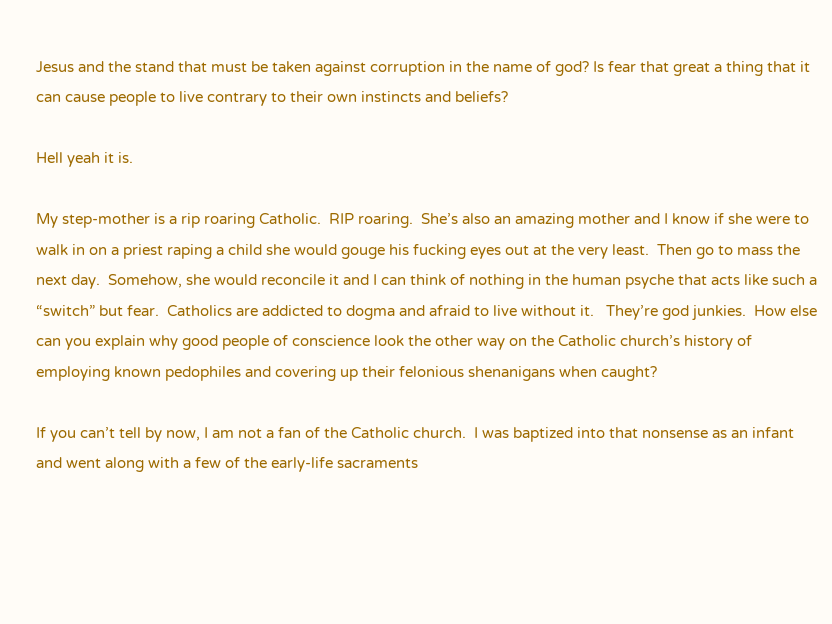Jesus and the stand that must be taken against corruption in the name of god? Is fear that great a thing that it can cause people to live contrary to their own instincts and beliefs?

Hell yeah it is.

My step-mother is a rip roaring Catholic.  RIP roaring.  She’s also an amazing mother and I know if she were to walk in on a priest raping a child she would gouge his fucking eyes out at the very least.  Then go to mass the next day.  Somehow, she would reconcile it and I can think of nothing in the human psyche that acts like such a “switch” but fear.  Catholics are addicted to dogma and afraid to live without it.   They’re god junkies.  How else can you explain why good people of conscience look the other way on the Catholic church’s history of employing known pedophiles and covering up their felonious shenanigans when caught?

If you can’t tell by now, I am not a fan of the Catholic church.  I was baptized into that nonsense as an infant and went along with a few of the early-life sacraments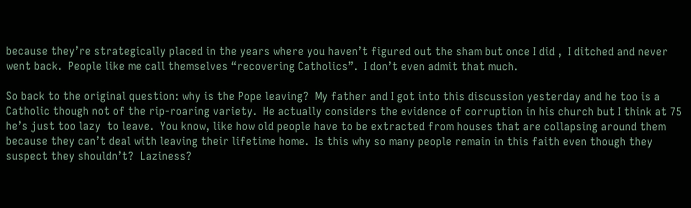because they’re strategically placed in the years where you haven’t figured out the sham but once I did ,  I ditched and never went back.  People like me call themselves “recovering Catholics”.  I don’t even admit that much.

So back to the original question: why is the Pope leaving?  My father and I got into this discussion yesterday and he too is a Catholic though not of the rip-roaring variety.  He actually considers the evidence of corruption in his church but I think at 75 he’s just too lazy  to leave.  You know, like how old people have to be extracted from houses that are collapsing around them because they can’t deal with leaving their lifetime home.  Is this why so many people remain in this faith even though they suspect they shouldn’t?  Laziness?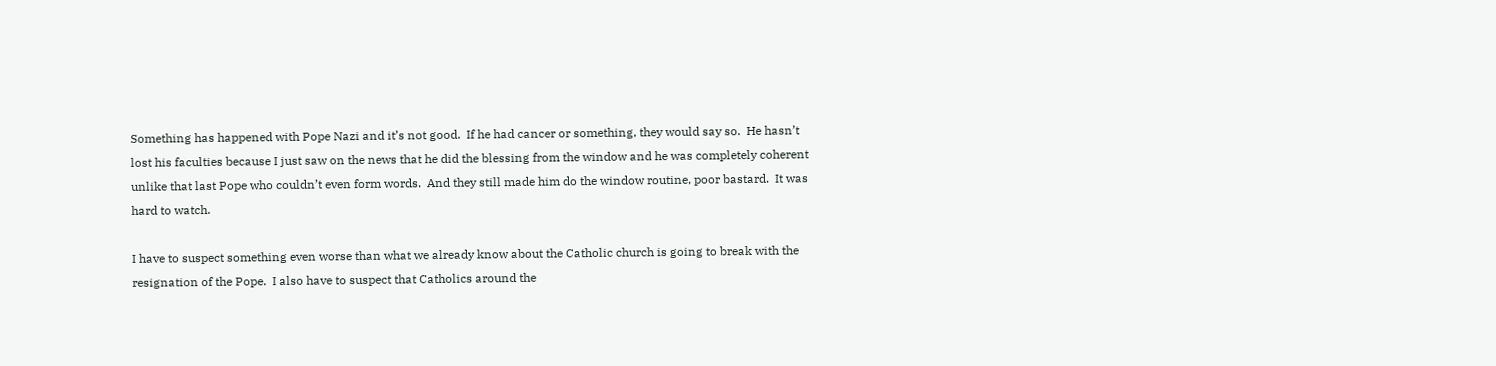Something has happened with Pope Nazi and it’s not good.  If he had cancer or something, they would say so.  He hasn’t lost his faculties because I just saw on the news that he did the blessing from the window and he was completely coherent unlike that last Pope who couldn’t even form words.  And they still made him do the window routine, poor bastard.  It was hard to watch.

I have to suspect something even worse than what we already know about the Catholic church is going to break with the resignation of the Pope.  I also have to suspect that Catholics around the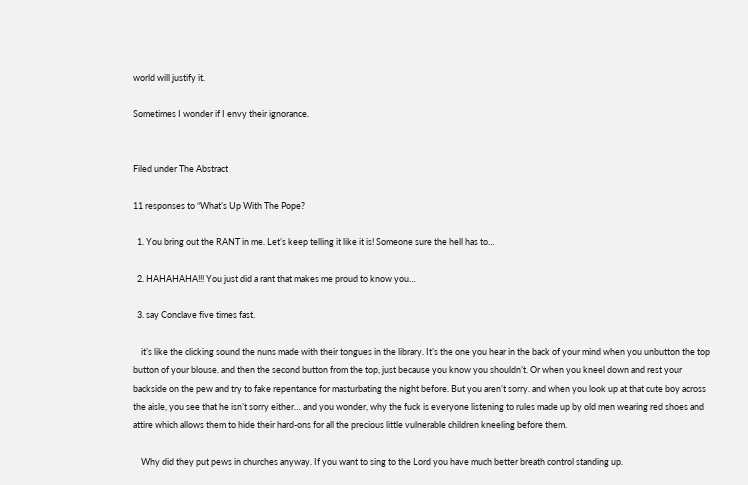world will justify it.

Sometimes I wonder if I envy their ignorance.


Filed under The Abstract

11 responses to “What’s Up With The Pope?

  1. You bring out the RANT in me. Let’s keep telling it like it is! Someone sure the hell has to…

  2. HAHAHAHA!!! You just did a rant that makes me proud to know you…

  3. say Conclave five times fast.

    it’s like the clicking sound the nuns made with their tongues in the library. It’s the one you hear in the back of your mind when you unbutton the top button of your blouse. and then the second button from the top, just because you know you shouldn’t. Or when you kneel down and rest your backside on the pew and try to fake repentance for masturbating the night before. But you aren’t sorry. and when you look up at that cute boy across the aisle, you see that he isn’t sorry either… and you wonder, why the fuck is everyone listening to rules made up by old men wearing red shoes and attire which allows them to hide their hard-ons for all the precious little vulnerable children kneeling before them.

    Why did they put pews in churches anyway. If you want to sing to the Lord you have much better breath control standing up.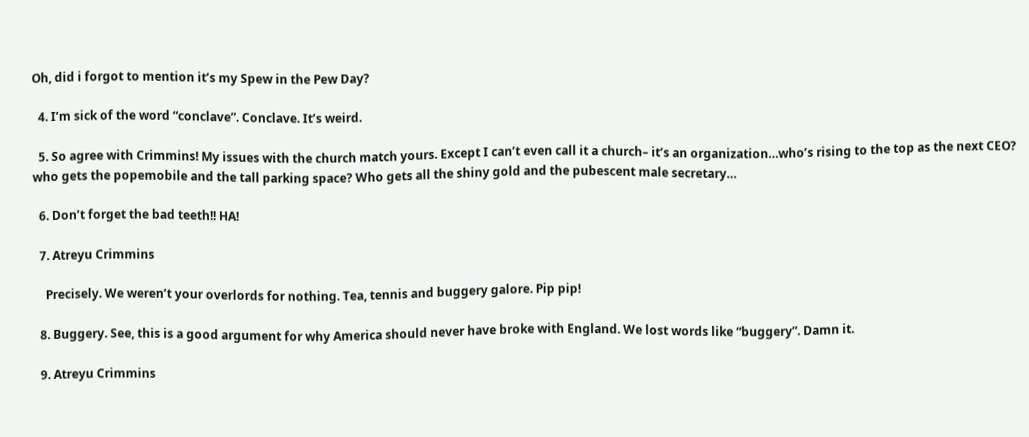Oh, did i forgot to mention it’s my Spew in the Pew Day?

  4. I’m sick of the word “conclave”. Conclave. It’s weird.

  5. So agree with Crimmins! My issues with the church match yours. Except I can’t even call it a church– it’s an organization…who’s rising to the top as the next CEO? who gets the popemobile and the tall parking space? Who gets all the shiny gold and the pubescent male secretary…

  6. Don’t forget the bad teeth!! HA!

  7. Atreyu Crimmins

    Precisely. We weren’t your overlords for nothing. Tea, tennis and buggery galore. Pip pip!

  8. Buggery. See, this is a good argument for why America should never have broke with England. We lost words like “buggery”. Damn it.

  9. Atreyu Crimmins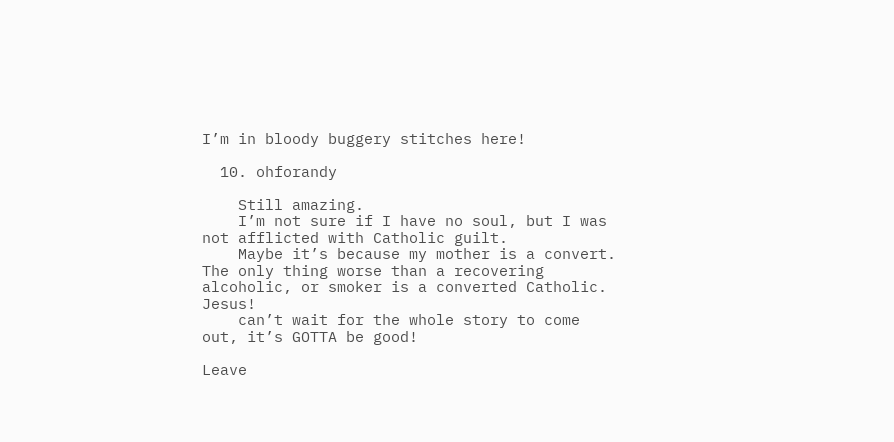I’m in bloody buggery stitches here!

  10. ohforandy

    Still amazing.
    I’m not sure if I have no soul, but I was not afflicted with Catholic guilt.
    Maybe it’s because my mother is a convert. The only thing worse than a recovering alcoholic, or smoker is a converted Catholic. Jesus!
    can’t wait for the whole story to come out, it’s GOTTA be good!

Leave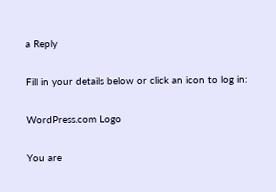a Reply

Fill in your details below or click an icon to log in:

WordPress.com Logo

You are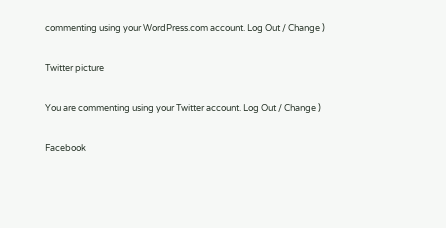commenting using your WordPress.com account. Log Out / Change )

Twitter picture

You are commenting using your Twitter account. Log Out / Change )

Facebook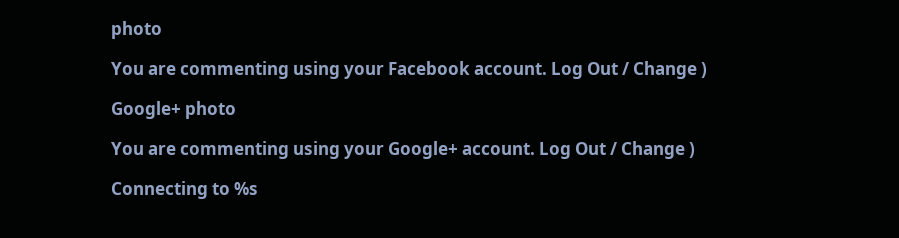photo

You are commenting using your Facebook account. Log Out / Change )

Google+ photo

You are commenting using your Google+ account. Log Out / Change )

Connecting to %s